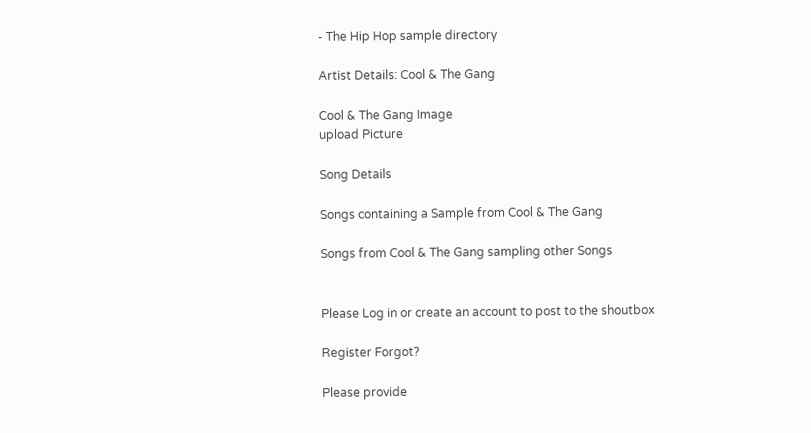- The Hip Hop sample directory

Artist Details: Cool & The Gang

Cool & The Gang Image
upload Picture

Song Details

Songs containing a Sample from Cool & The Gang

Songs from Cool & The Gang sampling other Songs


Please Log in or create an account to post to the shoutbox

Register Forgot?

Please provide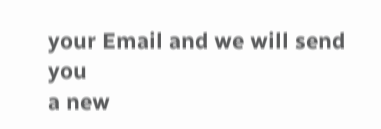your Email and we will send you
a new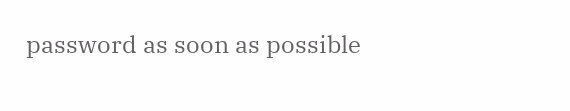password as soon as possible